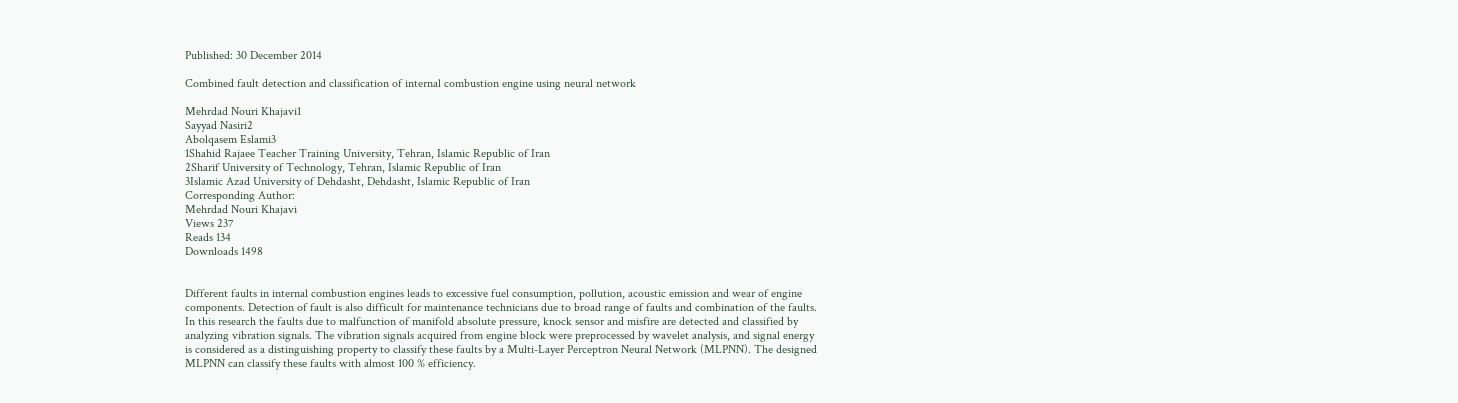Published: 30 December 2014

Combined fault detection and classification of internal combustion engine using neural network

Mehrdad Nouri Khajavi1
Sayyad Nasiri2
Abolqasem Eslami3
1Shahid Rajaee Teacher Training University, Tehran, Islamic Republic of Iran
2Sharif University of Technology, Tehran, Islamic Republic of Iran
3Islamic Azad University of Dehdasht, Dehdasht, Islamic Republic of Iran
Corresponding Author:
Mehrdad Nouri Khajavi
Views 237
Reads 134
Downloads 1498


Different faults in internal combustion engines leads to excessive fuel consumption, pollution, acoustic emission and wear of engine components. Detection of fault is also difficult for maintenance technicians due to broad range of faults and combination of the faults. In this research the faults due to malfunction of manifold absolute pressure, knock sensor and misfire are detected and classified by analyzing vibration signals. The vibration signals acquired from engine block were preprocessed by wavelet analysis, and signal energy is considered as a distinguishing property to classify these faults by a Multi-Layer Perceptron Neural Network (MLPNN). The designed MLPNN can classify these faults with almost 100 % efficiency.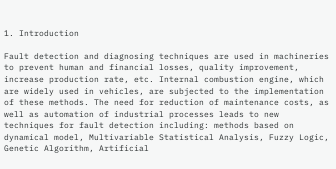1. Introduction

Fault detection and diagnosing techniques are used in machineries to prevent human and financial losses, quality improvement, increase production rate, etc. Internal combustion engine, which are widely used in vehicles, are subjected to the implementation of these methods. The need for reduction of maintenance costs, as well as automation of industrial processes leads to new techniques for fault detection including: methods based on dynamical model, Multivariable Statistical Analysis, Fuzzy Logic, Genetic Algorithm, Artificial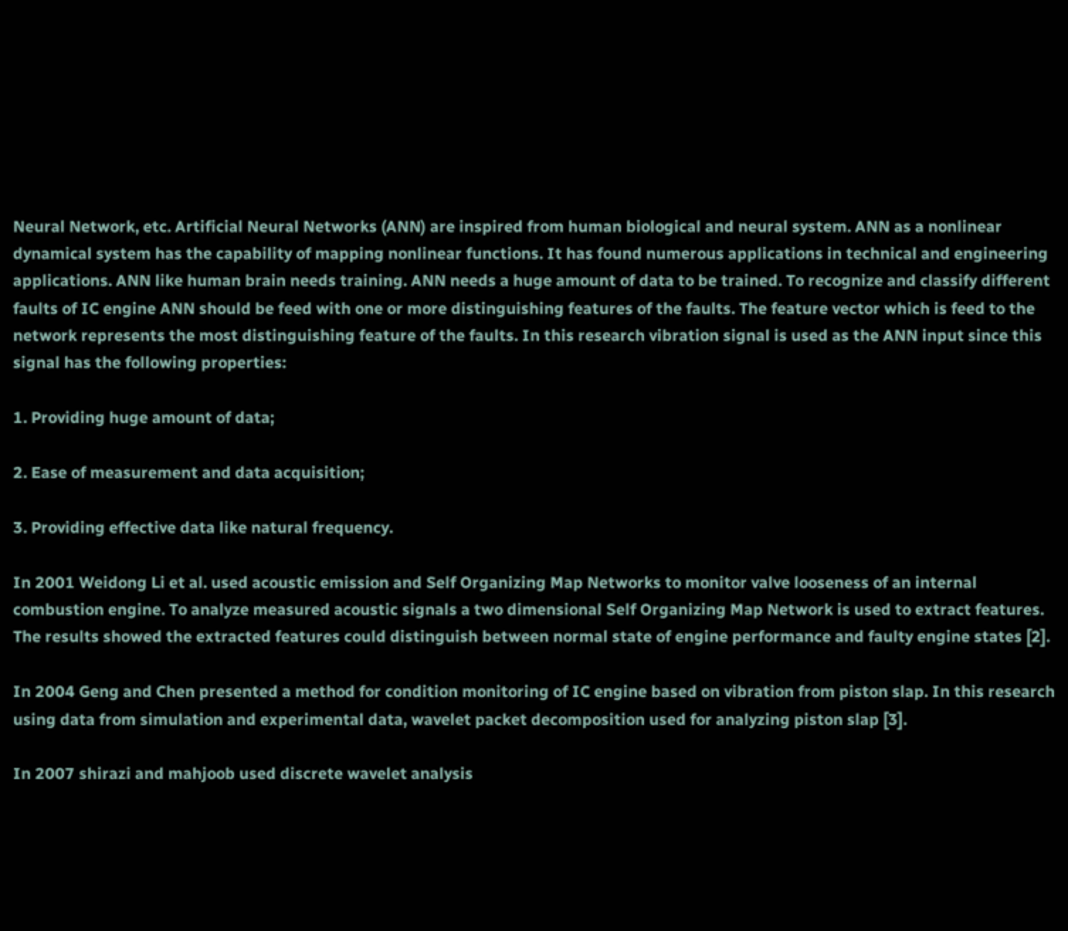Neural Network, etc. Artificial Neural Networks (ANN) are inspired from human biological and neural system. ANN as a nonlinear dynamical system has the capability of mapping nonlinear functions. It has found numerous applications in technical and engineering applications. ANN like human brain needs training. ANN needs a huge amount of data to be trained. To recognize and classify different faults of IC engine ANN should be feed with one or more distinguishing features of the faults. The feature vector which is feed to the network represents the most distinguishing feature of the faults. In this research vibration signal is used as the ANN input since this signal has the following properties:

1. Providing huge amount of data;

2. Ease of measurement and data acquisition;

3. Providing effective data like natural frequency.

In 2001 Weidong Li et al. used acoustic emission and Self Organizing Map Networks to monitor valve looseness of an internal combustion engine. To analyze measured acoustic signals a two dimensional Self Organizing Map Network is used to extract features. The results showed the extracted features could distinguish between normal state of engine performance and faulty engine states [2].

In 2004 Geng and Chen presented a method for condition monitoring of IC engine based on vibration from piston slap. In this research using data from simulation and experimental data, wavelet packet decomposition used for analyzing piston slap [3].

In 2007 shirazi and mahjoob used discrete wavelet analysis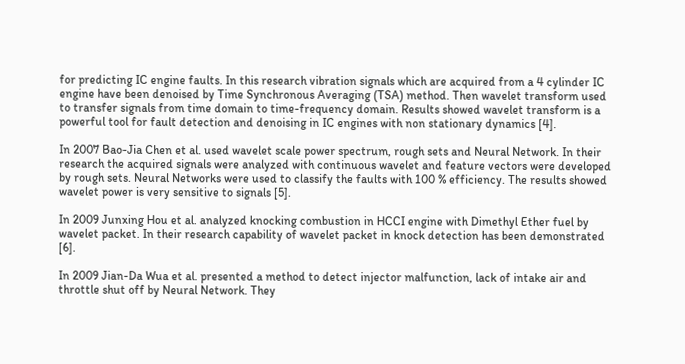for predicting IC engine faults. In this research vibration signals which are acquired from a 4 cylinder IC engine have been denoised by Time Synchronous Averaging (TSA) method. Then wavelet transform used to transfer signals from time domain to time-frequency domain. Results showed wavelet transform is a powerful tool for fault detection and denoising in IC engines with non stationary dynamics [4].

In 2007 Bao-Jia Chen et al. used wavelet scale power spectrum, rough sets and Neural Network. In their research the acquired signals were analyzed with continuous wavelet and feature vectors were developed by rough sets. Neural Networks were used to classify the faults with 100 % efficiency. The results showed wavelet power is very sensitive to signals [5].

In 2009 Junxing Hou et al. analyzed knocking combustion in HCCI engine with Dimethyl Ether fuel by wavelet packet. In their research capability of wavelet packet in knock detection has been demonstrated [6].

In 2009 Jian-Da Wua et al. presented a method to detect injector malfunction, lack of intake air and throttle shut off by Neural Network. They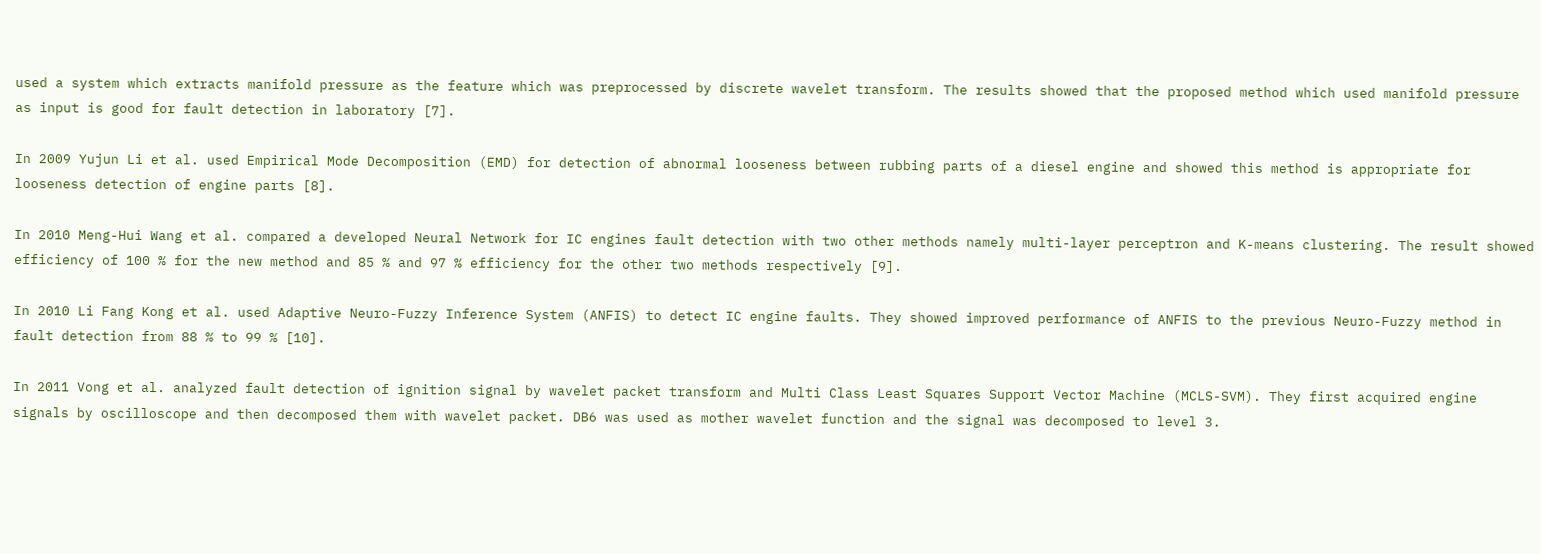used a system which extracts manifold pressure as the feature which was preprocessed by discrete wavelet transform. The results showed that the proposed method which used manifold pressure as input is good for fault detection in laboratory [7].

In 2009 Yujun Li et al. used Empirical Mode Decomposition (EMD) for detection of abnormal looseness between rubbing parts of a diesel engine and showed this method is appropriate for looseness detection of engine parts [8].

In 2010 Meng-Hui Wang et al. compared a developed Neural Network for IC engines fault detection with two other methods namely multi-layer perceptron and K-means clustering. The result showed efficiency of 100 % for the new method and 85 % and 97 % efficiency for the other two methods respectively [9].

In 2010 Li Fang Kong et al. used Adaptive Neuro-Fuzzy Inference System (ANFIS) to detect IC engine faults. They showed improved performance of ANFIS to the previous Neuro-Fuzzy method in fault detection from 88 % to 99 % [10].

In 2011 Vong et al. analyzed fault detection of ignition signal by wavelet packet transform and Multi Class Least Squares Support Vector Machine (MCLS-SVM). They first acquired engine signals by oscilloscope and then decomposed them with wavelet packet. DB6 was used as mother wavelet function and the signal was decomposed to level 3.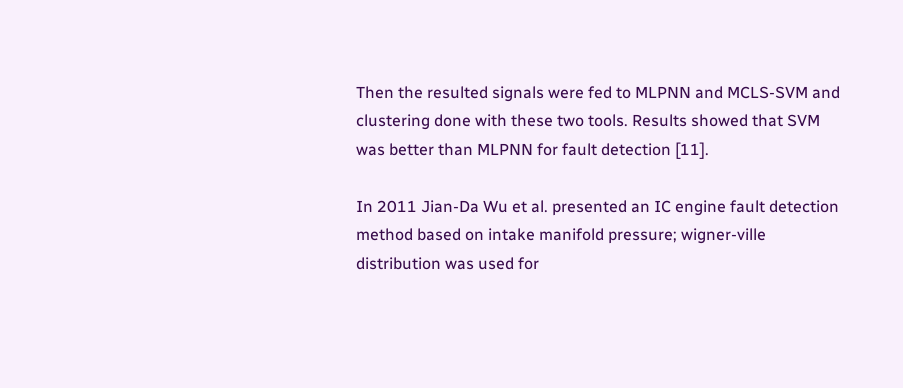Then the resulted signals were fed to MLPNN and MCLS-SVM and clustering done with these two tools. Results showed that SVM was better than MLPNN for fault detection [11].

In 2011 Jian-Da Wu et al. presented an IC engine fault detection method based on intake manifold pressure; wigner-ville distribution was used for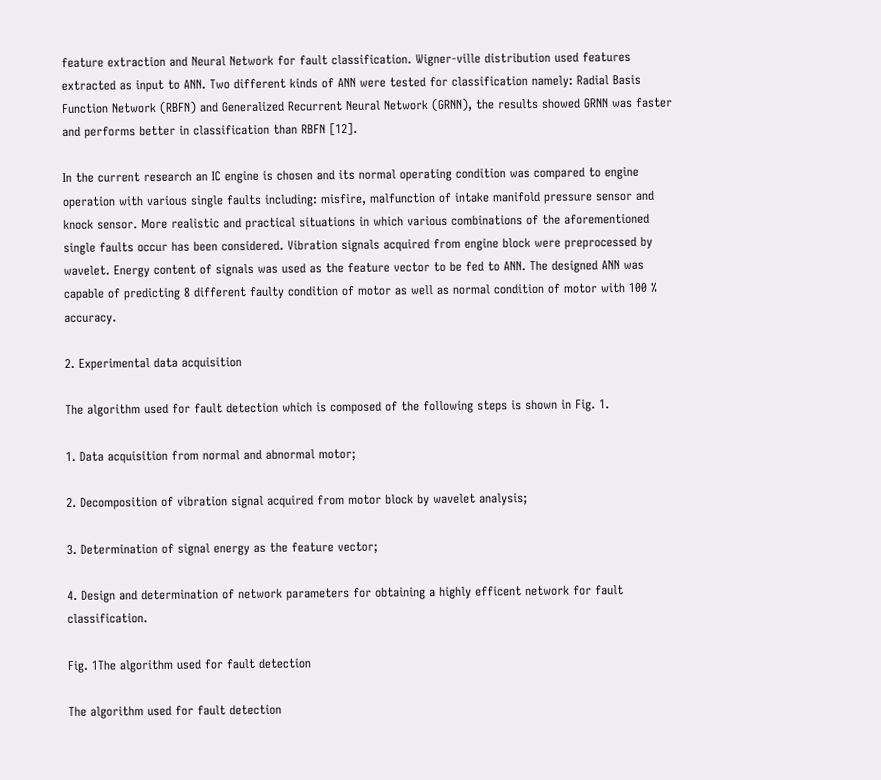feature extraction and Neural Network for fault classification. Wigner-ville distribution used features extracted as input to ANN. Two different kinds of ANN were tested for classification namely: Radial Basis Function Network (RBFN) and Generalized Recurrent Neural Network (GRNN), the results showed GRNN was faster and performs better in classification than RBFN [12].

In the current research an IC engine is chosen and its normal operating condition was compared to engine operation with various single faults including: misfire, malfunction of intake manifold pressure sensor and knock sensor. More realistic and practical situations in which various combinations of the aforementioned single faults occur has been considered. Vibration signals acquired from engine block were preprocessed by wavelet. Energy content of signals was used as the feature vector to be fed to ANN. The designed ANN was capable of predicting 8 different faulty condition of motor as well as normal condition of motor with 100 % accuracy.

2. Experimental data acquisition

The algorithm used for fault detection which is composed of the following steps is shown in Fig. 1.

1. Data acquisition from normal and abnormal motor;

2. Decomposition of vibration signal acquired from motor block by wavelet analysis;

3. Determination of signal energy as the feature vector;

4. Design and determination of network parameters for obtaining a highly efficent network for fault classification.

Fig. 1The algorithm used for fault detection

The algorithm used for fault detection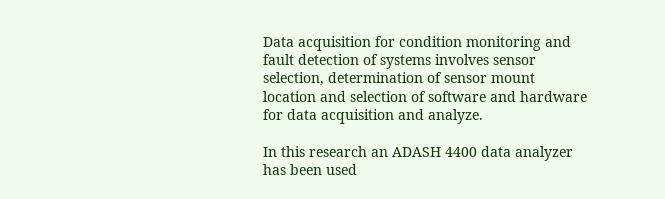Data acquisition for condition monitoring and fault detection of systems involves sensor selection, determination of sensor mount location and selection of software and hardware for data acquisition and analyze.

In this research an ADASH 4400 data analyzer has been used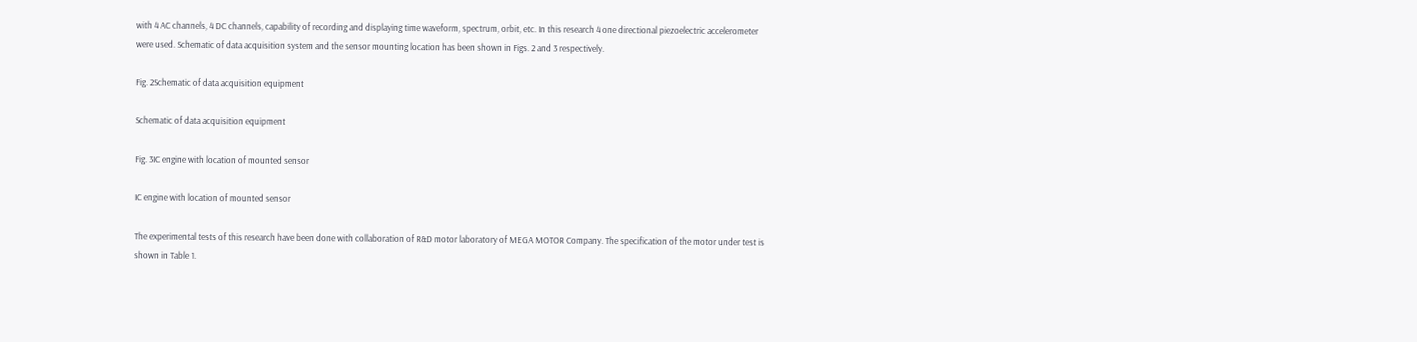with 4 AC channels, 4 DC channels, capability of recording and displaying time waveform, spectrum, orbit, etc. In this research 4 one directional piezoelectric accelerometer were used. Schematic of data acquisition system and the sensor mounting location has been shown in Figs. 2 and 3 respectively.

Fig. 2Schematic of data acquisition equipment

Schematic of data acquisition equipment

Fig. 3IC engine with location of mounted sensor

IC engine with location of mounted sensor

The experimental tests of this research have been done with collaboration of R&D motor laboratory of MEGA MOTOR Company. The specification of the motor under test is shown in Table 1.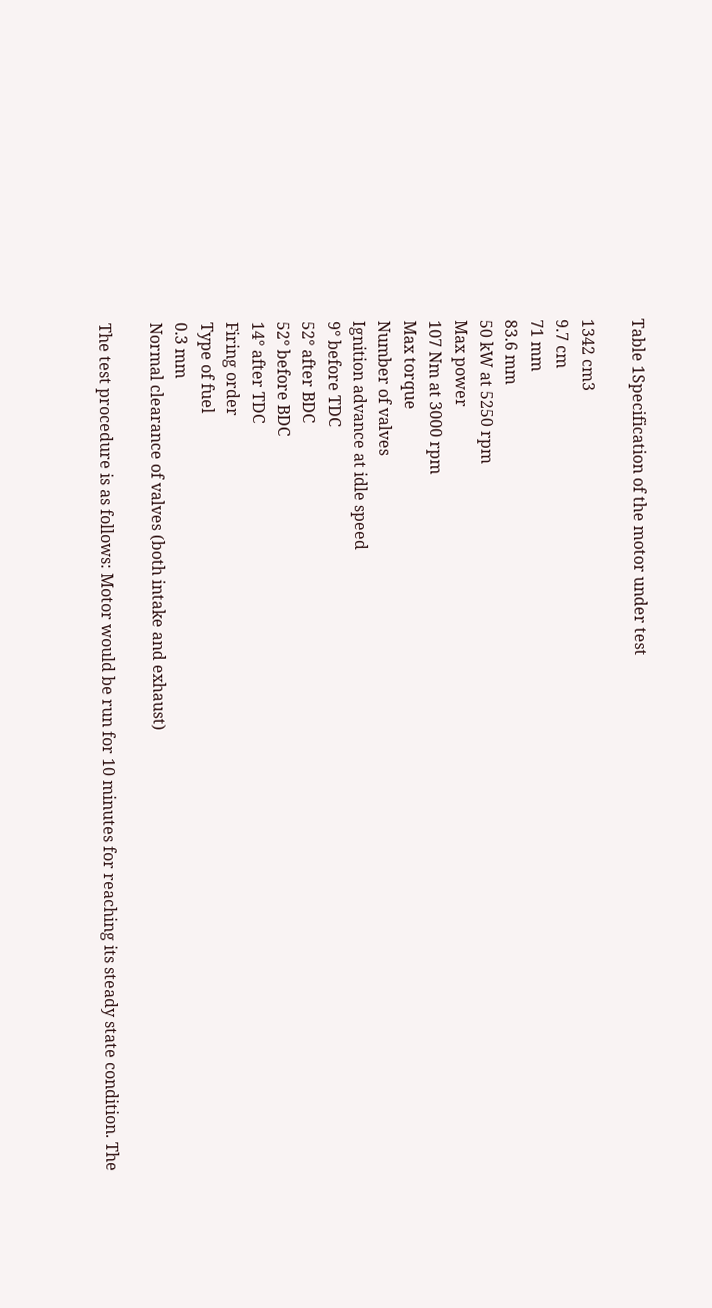Table 1Specification of the motor under test

1342 cm3
9.7 cm
71 mm
83.6 mm
50 kW at 5250 rpm
Max power
107 Nm at 3000 rpm
Max torque
Number of valves
Ignition advance at idle speed
9° before TDC
52° after BDC
52° before BDC
14° after TDC
Firing order
Type of fuel
0.3 mm
Normal clearance of valves (both intake and exhaust)

The test procedure is as follows: Motor would be run for 10 minutes for reaching its steady state condition. The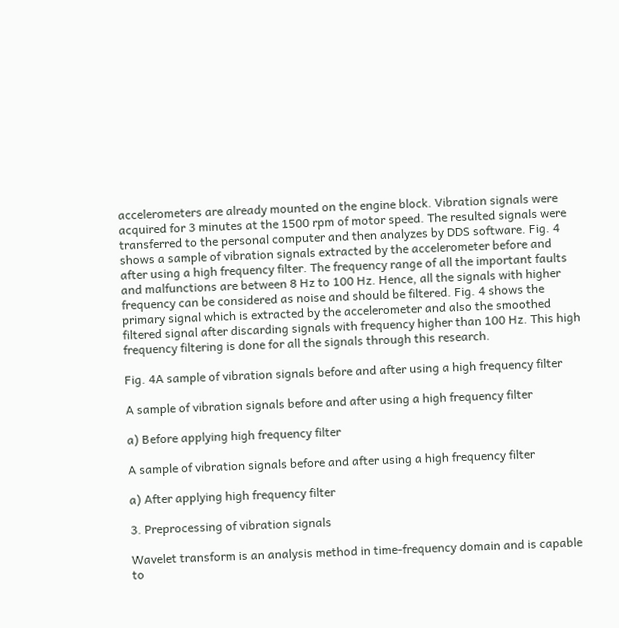accelerometers are already mounted on the engine block. Vibration signals were acquired for 3 minutes at the 1500 rpm of motor speed. The resulted signals were transferred to the personal computer and then analyzes by DDS software. Fig. 4 shows a sample of vibration signals extracted by the accelerometer before and after using a high frequency filter. The frequency range of all the important faults and malfunctions are between 8 Hz to 100 Hz. Hence, all the signals with higher frequency can be considered as noise and should be filtered. Fig. 4 shows the primary signal which is extracted by the accelerometer and also the smoothed filtered signal after discarding signals with frequency higher than 100 Hz. This high frequency filtering is done for all the signals through this research.

Fig. 4A sample of vibration signals before and after using a high frequency filter

A sample of vibration signals before and after using a high frequency filter

a) Before applying high frequency filter

A sample of vibration signals before and after using a high frequency filter

a) After applying high frequency filter

3. Preprocessing of vibration signals

Wavelet transform is an analysis method in time-frequency domain and is capable to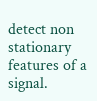detect non stationary features of a signal.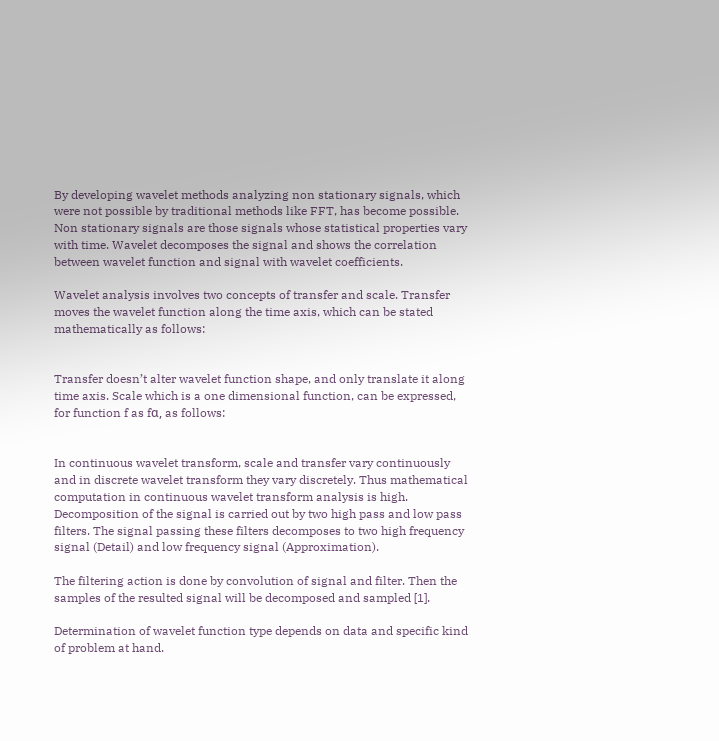By developing wavelet methods analyzing non stationary signals, which were not possible by traditional methods like FFT, has become possible. Non stationary signals are those signals whose statistical properties vary with time. Wavelet decomposes the signal and shows the correlation between wavelet function and signal with wavelet coefficients.

Wavelet analysis involves two concepts of transfer and scale. Transfer moves the wavelet function along the time axis, which can be stated mathematically as follows:


Transfer doesn’t alter wavelet function shape, and only translate it along time axis. Scale which is a one dimensional function, can be expressed, for function f as fα, as follows:


In continuous wavelet transform, scale and transfer vary continuously and in discrete wavelet transform they vary discretely. Thus mathematical computation in continuous wavelet transform analysis is high. Decomposition of the signal is carried out by two high pass and low pass filters. The signal passing these filters decomposes to two high frequency signal (Detail) and low frequency signal (Approximation).

The filtering action is done by convolution of signal and filter. Then the samples of the resulted signal will be decomposed and sampled [1].

Determination of wavelet function type depends on data and specific kind of problem at hand.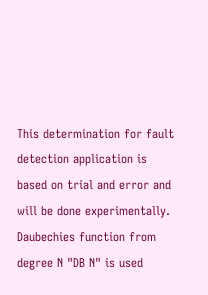This determination for fault detection application is based on trial and error and will be done experimentally. Daubechies function from degree N "DB N" is used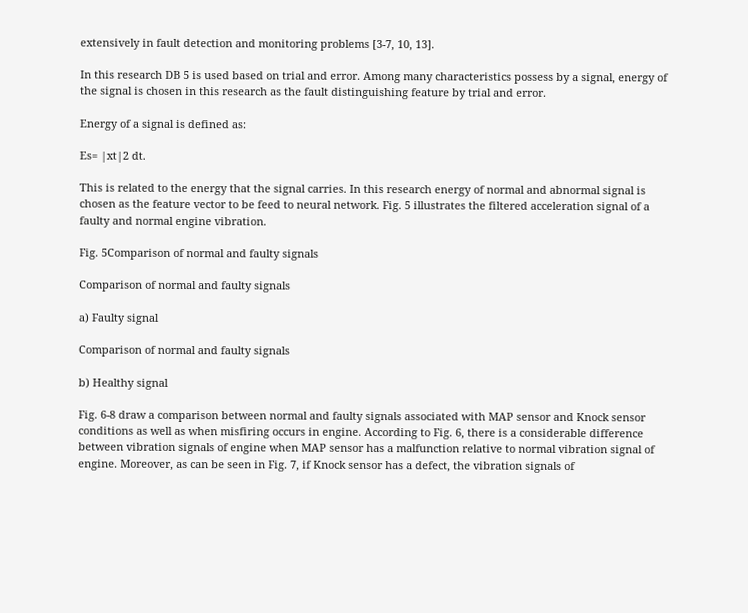extensively in fault detection and monitoring problems [3-7, 10, 13].

In this research DB 5 is used based on trial and error. Among many characteristics possess by a signal, energy of the signal is chosen in this research as the fault distinguishing feature by trial and error.

Energy of a signal is defined as:

Es= |xt|2 dt.

This is related to the energy that the signal carries. In this research energy of normal and abnormal signal is chosen as the feature vector to be feed to neural network. Fig. 5 illustrates the filtered acceleration signal of a faulty and normal engine vibration.

Fig. 5Comparison of normal and faulty signals

Comparison of normal and faulty signals

a) Faulty signal

Comparison of normal and faulty signals

b) Healthy signal

Fig. 6-8 draw a comparison between normal and faulty signals associated with MAP sensor and Knock sensor conditions as well as when misfiring occurs in engine. According to Fig. 6, there is a considerable difference between vibration signals of engine when MAP sensor has a malfunction relative to normal vibration signal of engine. Moreover, as can be seen in Fig. 7, if Knock sensor has a defect, the vibration signals of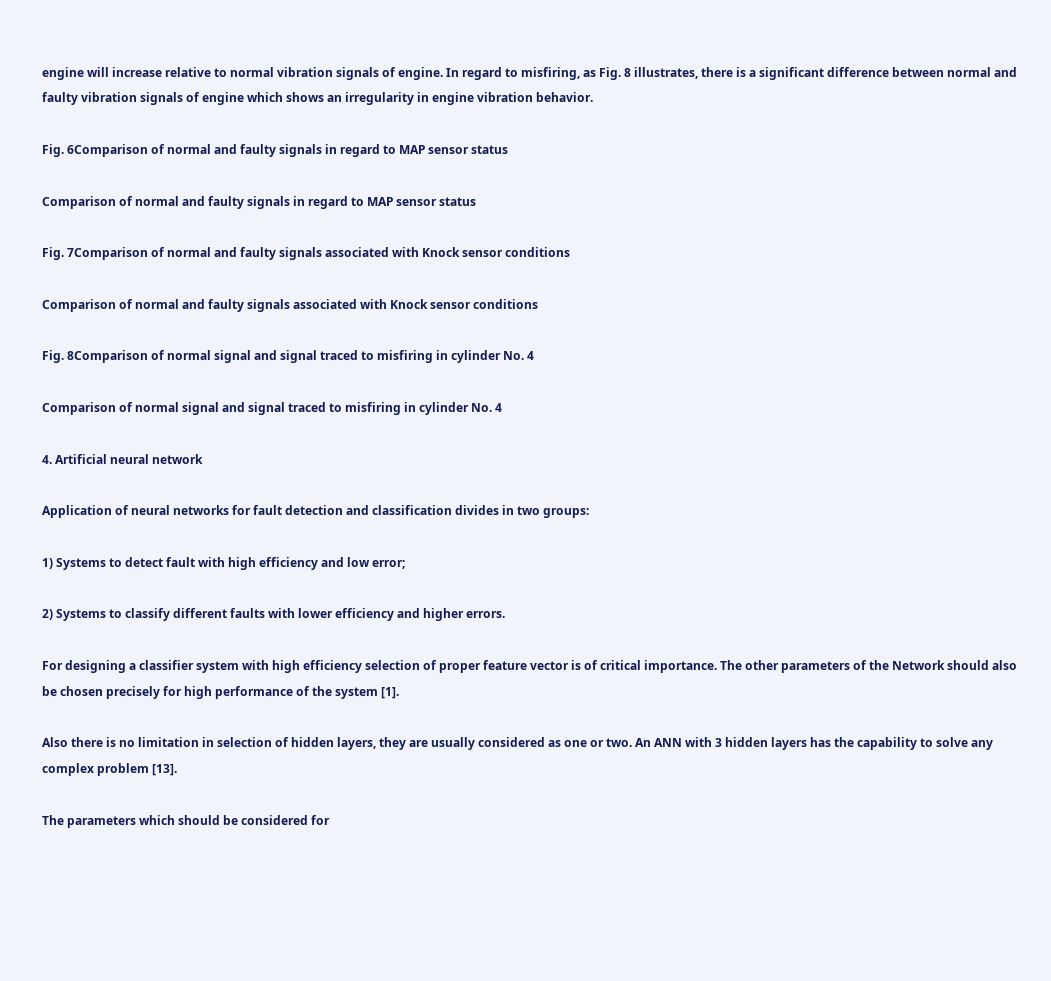engine will increase relative to normal vibration signals of engine. In regard to misfiring, as Fig. 8 illustrates, there is a significant difference between normal and faulty vibration signals of engine which shows an irregularity in engine vibration behavior.

Fig. 6Comparison of normal and faulty signals in regard to MAP sensor status

Comparison of normal and faulty signals in regard to MAP sensor status

Fig. 7Comparison of normal and faulty signals associated with Knock sensor conditions

Comparison of normal and faulty signals associated with Knock sensor conditions

Fig. 8Comparison of normal signal and signal traced to misfiring in cylinder No. 4

Comparison of normal signal and signal traced to misfiring in cylinder No. 4

4. Artificial neural network

Application of neural networks for fault detection and classification divides in two groups:

1) Systems to detect fault with high efficiency and low error;

2) Systems to classify different faults with lower efficiency and higher errors.

For designing a classifier system with high efficiency selection of proper feature vector is of critical importance. The other parameters of the Network should also be chosen precisely for high performance of the system [1].

Also there is no limitation in selection of hidden layers, they are usually considered as one or two. An ANN with 3 hidden layers has the capability to solve any complex problem [13].

The parameters which should be considered for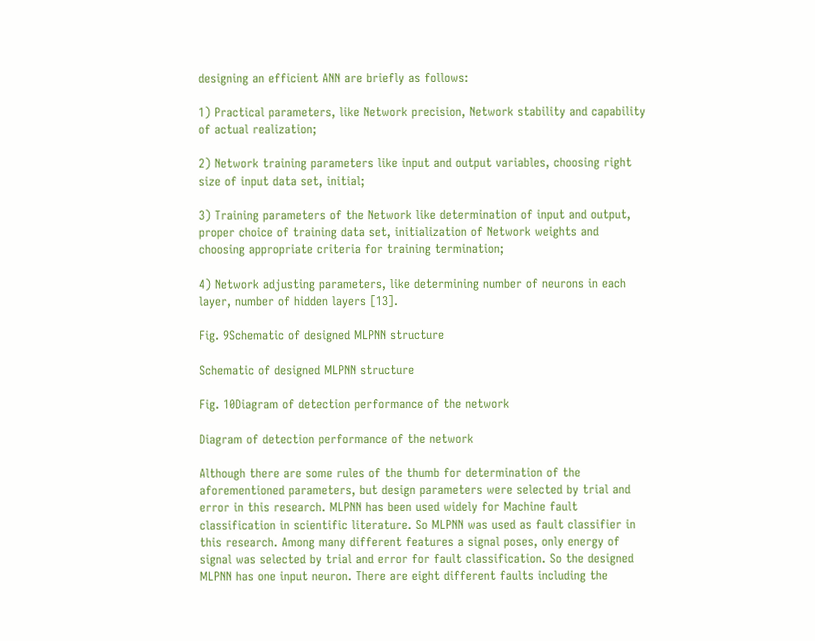designing an efficient ANN are briefly as follows:

1) Practical parameters, like Network precision, Network stability and capability of actual realization;

2) Network training parameters like input and output variables, choosing right size of input data set, initial;

3) Training parameters of the Network like determination of input and output, proper choice of training data set, initialization of Network weights and choosing appropriate criteria for training termination;

4) Network adjusting parameters, like determining number of neurons in each layer, number of hidden layers [13].

Fig. 9Schematic of designed MLPNN structure

Schematic of designed MLPNN structure

Fig. 10Diagram of detection performance of the network

Diagram of detection performance of the network

Although there are some rules of the thumb for determination of the aforementioned parameters, but design parameters were selected by trial and error in this research. MLPNN has been used widely for Machine fault classification in scientific literature. So MLPNN was used as fault classifier in this research. Among many different features a signal poses, only energy of signal was selected by trial and error for fault classification. So the designed MLPNN has one input neuron. There are eight different faults including the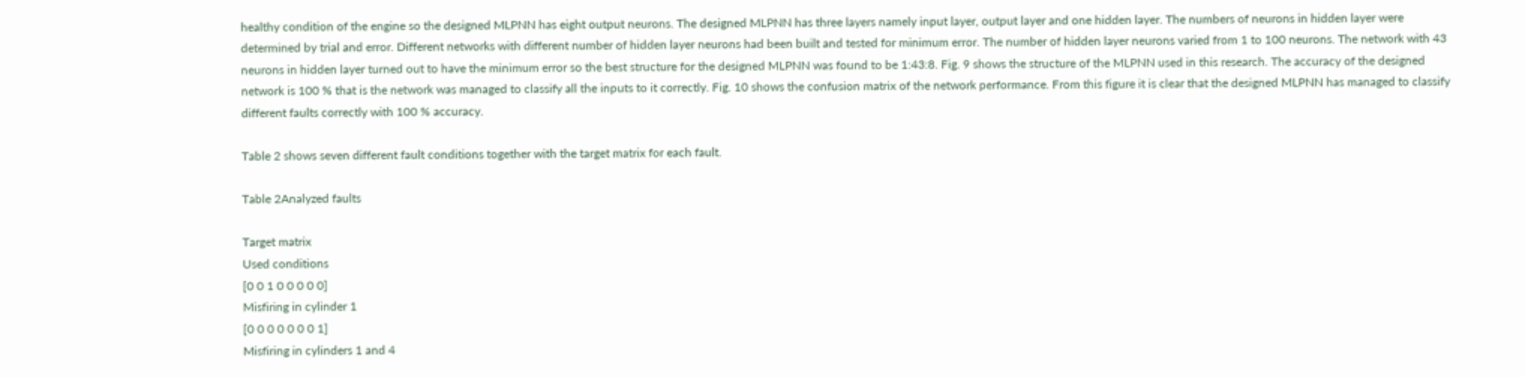healthy condition of the engine so the designed MLPNN has eight output neurons. The designed MLPNN has three layers namely input layer, output layer and one hidden layer. The numbers of neurons in hidden layer were determined by trial and error. Different networks with different number of hidden layer neurons had been built and tested for minimum error. The number of hidden layer neurons varied from 1 to 100 neurons. The network with 43 neurons in hidden layer turned out to have the minimum error so the best structure for the designed MLPNN was found to be 1:43:8. Fig. 9 shows the structure of the MLPNN used in this research. The accuracy of the designed network is 100 % that is the network was managed to classify all the inputs to it correctly. Fig. 10 shows the confusion matrix of the network performance. From this figure it is clear that the designed MLPNN has managed to classify different faults correctly with 100 % accuracy.

Table 2 shows seven different fault conditions together with the target matrix for each fault.

Table 2Analyzed faults

Target matrix
Used conditions
[0 0 1 0 0 0 0 0]
Misfiring in cylinder 1
[0 0 0 0 0 0 0 1]
Misfiring in cylinders 1 and 4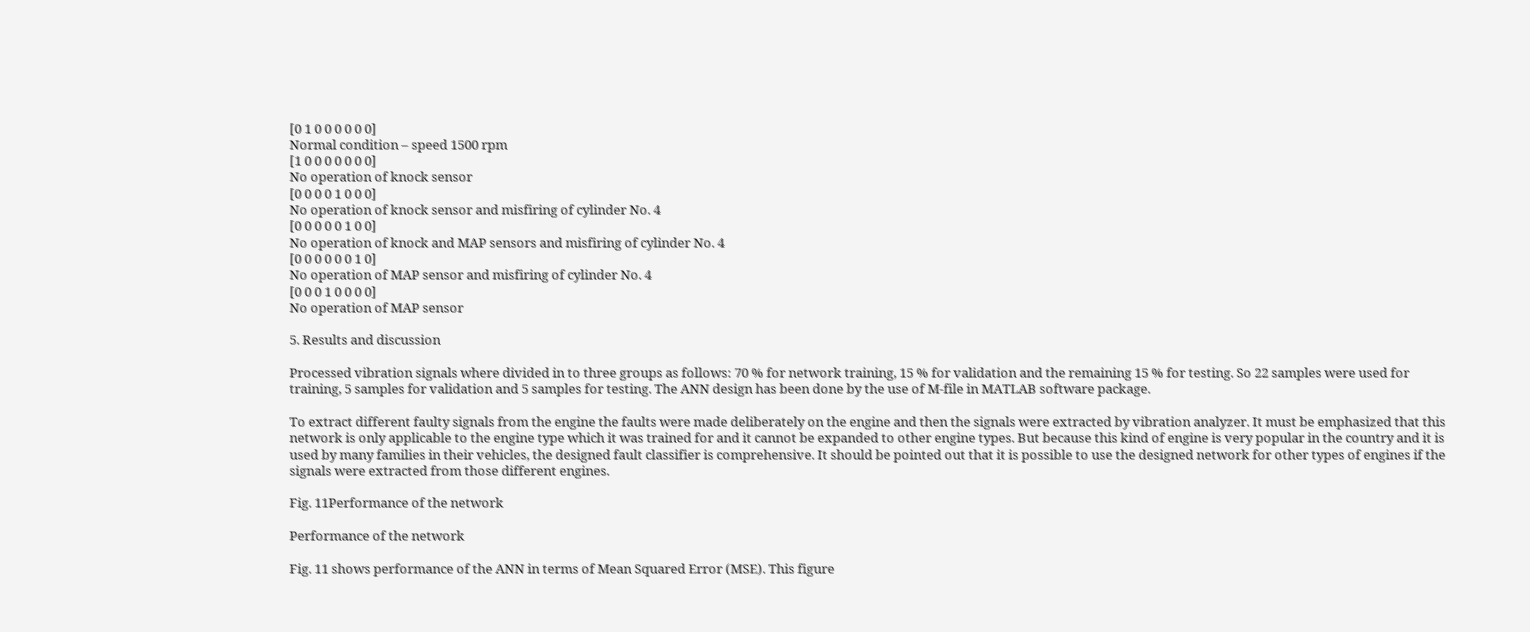[0 1 0 0 0 0 0 0]
Normal condition – speed 1500 rpm
[1 0 0 0 0 0 0 0]
No operation of knock sensor
[0 0 0 0 1 0 0 0]
No operation of knock sensor and misfiring of cylinder No. 4
[0 0 0 0 0 1 0 0]
No operation of knock and MAP sensors and misfiring of cylinder No. 4
[0 0 0 0 0 0 1 0]
No operation of MAP sensor and misfiring of cylinder No. 4
[0 0 0 1 0 0 0 0]
No operation of MAP sensor

5. Results and discussion

Processed vibration signals where divided in to three groups as follows: 70 % for network training, 15 % for validation and the remaining 15 % for testing. So 22 samples were used for training, 5 samples for validation and 5 samples for testing. The ANN design has been done by the use of M-file in MATLAB software package.

To extract different faulty signals from the engine the faults were made deliberately on the engine and then the signals were extracted by vibration analyzer. It must be emphasized that this network is only applicable to the engine type which it was trained for and it cannot be expanded to other engine types. But because this kind of engine is very popular in the country and it is used by many families in their vehicles, the designed fault classifier is comprehensive. It should be pointed out that it is possible to use the designed network for other types of engines if the signals were extracted from those different engines.

Fig. 11Performance of the network

Performance of the network

Fig. 11 shows performance of the ANN in terms of Mean Squared Error (MSE). This figure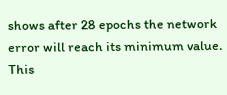shows after 28 epochs the network error will reach its minimum value. This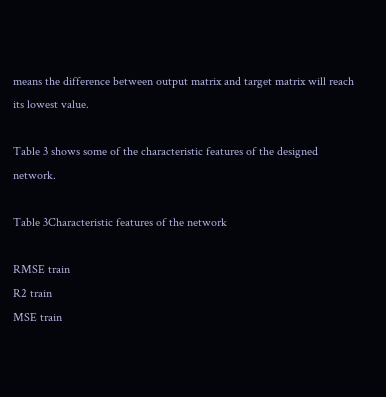means the difference between output matrix and target matrix will reach its lowest value.

Table 3 shows some of the characteristic features of the designed network.

Table 3Characteristic features of the network

RMSE train
R2 train
MSE train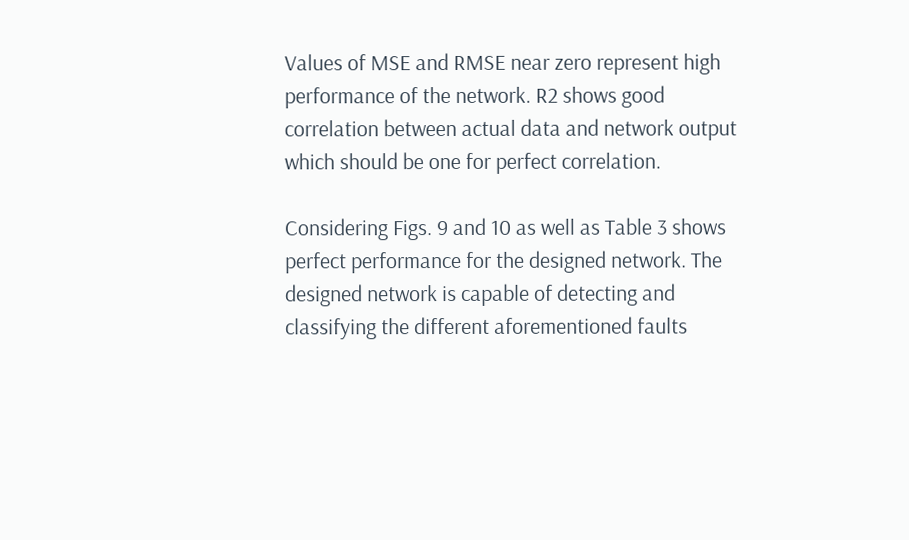Values of MSE and RMSE near zero represent high performance of the network. R2 shows good correlation between actual data and network output which should be one for perfect correlation.

Considering Figs. 9 and 10 as well as Table 3 shows perfect performance for the designed network. The designed network is capable of detecting and classifying the different aforementioned faults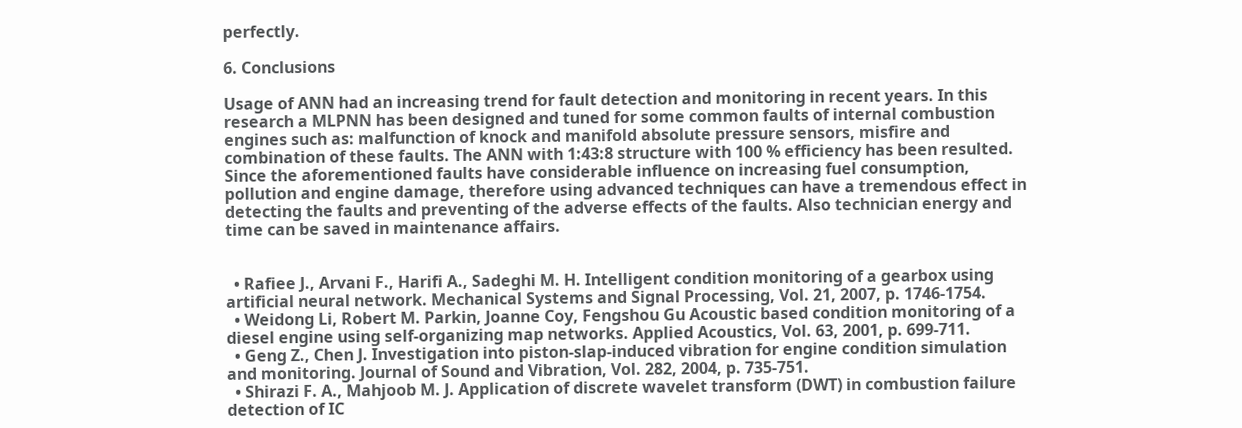perfectly.

6. Conclusions

Usage of ANN had an increasing trend for fault detection and monitoring in recent years. In this research a MLPNN has been designed and tuned for some common faults of internal combustion engines such as: malfunction of knock and manifold absolute pressure sensors, misfire and combination of these faults. The ANN with 1:43:8 structure with 100 % efficiency has been resulted. Since the aforementioned faults have considerable influence on increasing fuel consumption, pollution and engine damage, therefore using advanced techniques can have a tremendous effect in detecting the faults and preventing of the adverse effects of the faults. Also technician energy and time can be saved in maintenance affairs.


  • Rafiee J., Arvani F., Harifi A., Sadeghi M. H. Intelligent condition monitoring of a gearbox using artificial neural network. Mechanical Systems and Signal Processing, Vol. 21, 2007, p. 1746-1754.
  • Weidong Li, Robert M. Parkin, Joanne Coy, Fengshou Gu Acoustic based condition monitoring of a diesel engine using self-organizing map networks. Applied Acoustics, Vol. 63, 2001, p. 699-711.
  • Geng Z., Chen J. Investigation into piston-slap-induced vibration for engine condition simulation and monitoring. Journal of Sound and Vibration, Vol. 282, 2004, p. 735-751.
  • Shirazi F. A., Mahjoob M. J. Application of discrete wavelet transform (DWT) in combustion failure detection of IC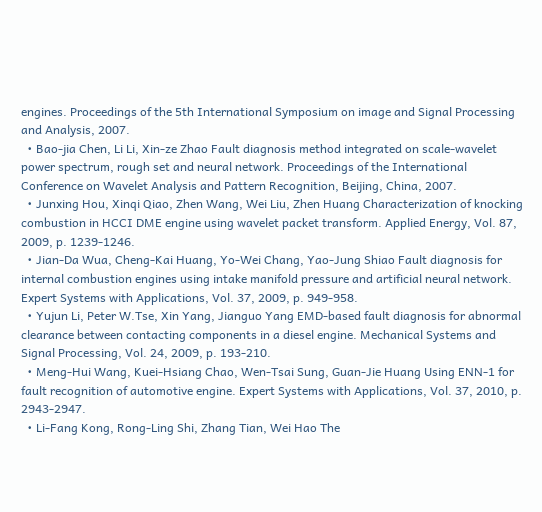engines. Proceedings of the 5th International Symposium on image and Signal Processing and Analysis, 2007.
  • Bao-jia Chen, Li Li, Xin-ze Zhao Fault diagnosis method integrated on scale-wavelet power spectrum, rough set and neural network. Proceedings of the International Conference on Wavelet Analysis and Pattern Recognition, Beijing, China, 2007.
  • Junxing Hou, Xinqi Qiao, Zhen Wang, Wei Liu, Zhen Huang Characterization of knocking combustion in HCCI DME engine using wavelet packet transform. Applied Energy, Vol. 87, 2009, p. 1239-1246.
  • Jian-Da Wua, Cheng-Kai Huang, Yo-Wei Chang, Yao-Jung Shiao Fault diagnosis for internal combustion engines using intake manifold pressure and artificial neural network. Expert Systems with Applications, Vol. 37, 2009, p. 949-958.
  • Yujun Li, Peter W.Tse, Xin Yang, Jianguo Yang EMD-based fault diagnosis for abnormal clearance between contacting components in a diesel engine. Mechanical Systems and Signal Processing, Vol. 24, 2009, p. 193-210.
  • Meng-Hui Wang, Kuei-Hsiang Chao, Wen-Tsai Sung, Guan-Jie Huang Using ENN-1 for fault recognition of automotive engine. Expert Systems with Applications, Vol. 37, 2010, p. 2943-2947.
  • Li-Fang Kong, Rong-Ling Shi, Zhang Tian, Wei Hao The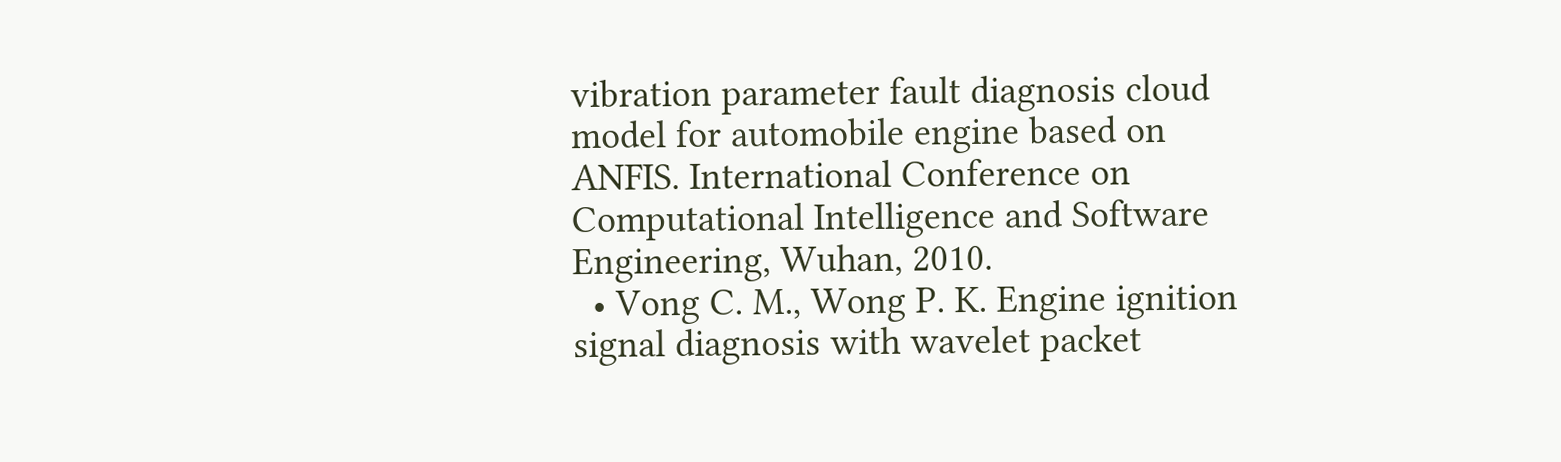vibration parameter fault diagnosis cloud model for automobile engine based on ANFIS. International Conference on Computational Intelligence and Software Engineering, Wuhan, 2010.
  • Vong C. M., Wong P. K. Engine ignition signal diagnosis with wavelet packet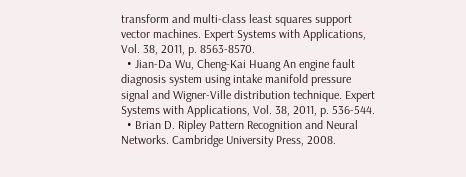transform and multi-class least squares support vector machines. Expert Systems with Applications, Vol. 38, 2011, p. 8563-8570.
  • Jian-Da Wu, Cheng-Kai Huang An engine fault diagnosis system using intake manifold pressure signal and Wigner-Ville distribution technique. Expert Systems with Applications, Vol. 38, 2011, p. 536-544.
  • Brian D. Ripley Pattern Recognition and Neural Networks. Cambridge University Press, 2008.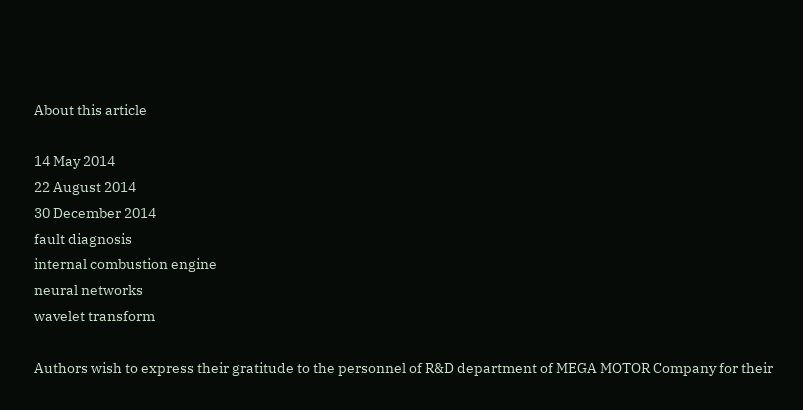About this article

14 May 2014
22 August 2014
30 December 2014
fault diagnosis
internal combustion engine
neural networks
wavelet transform

Authors wish to express their gratitude to the personnel of R&D department of MEGA MOTOR Company for their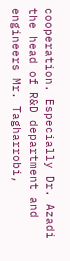cooperation. Especially Dr. Azadi the head of R&D department and engineers Mr. Tagharrobi,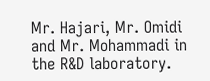Mr. Hajari, Mr. Omidi and Mr. Mohammadi in the R&D laboratory.